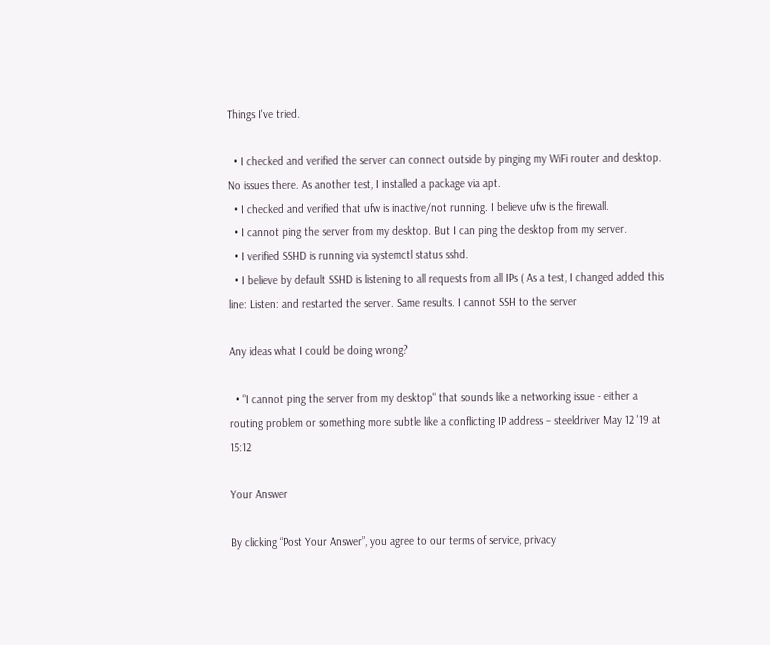Things I've tried.

  • I checked and verified the server can connect outside by pinging my WiFi router and desktop. No issues there. As another test, I installed a package via apt.
  • I checked and verified that ufw is inactive/not running. I believe ufw is the firewall.
  • I cannot ping the server from my desktop. But I can ping the desktop from my server.
  • I verified SSHD is running via systemctl status sshd.
  • I believe by default SSHD is listening to all requests from all IPs ( As a test, I changed added this line: Listen: and restarted the server. Same results. I cannot SSH to the server

Any ideas what I could be doing wrong?

  • "I cannot ping the server from my desktop" that sounds like a networking issue - either a routing problem or something more subtle like a conflicting IP address – steeldriver May 12 '19 at 15:12

Your Answer

By clicking “Post Your Answer”, you agree to our terms of service, privacy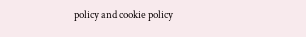policy and cookie policy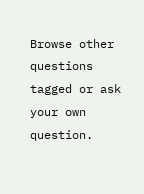Browse other questions tagged or ask your own question.